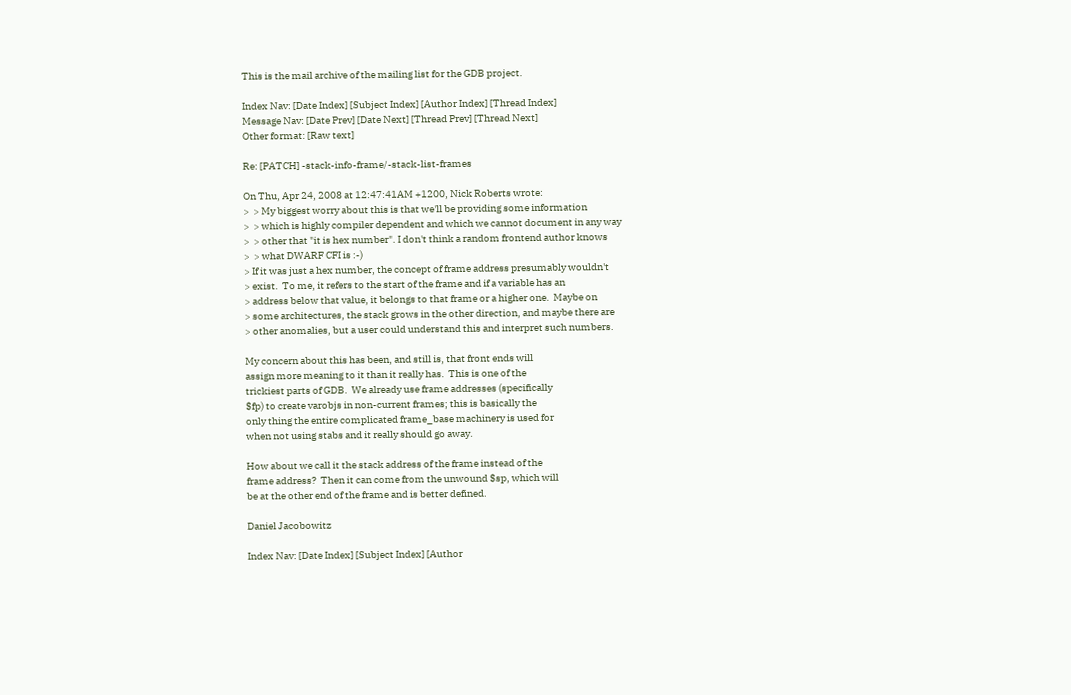This is the mail archive of the mailing list for the GDB project.

Index Nav: [Date Index] [Subject Index] [Author Index] [Thread Index]
Message Nav: [Date Prev] [Date Next] [Thread Prev] [Thread Next]
Other format: [Raw text]

Re: [PATCH] -stack-info-frame/-stack-list-frames

On Thu, Apr 24, 2008 at 12:47:41AM +1200, Nick Roberts wrote:
>  > My biggest worry about this is that we'll be providing some information
>  > which is highly compiler dependent and which we cannot document in any way
>  > other that "it is hex number". I don't think a random frontend author knows
>  > what DWARF CFI is :-)
> If it was just a hex number, the concept of frame address presumably wouldn't
> exist.  To me, it refers to the start of the frame and if a variable has an
> address below that value, it belongs to that frame or a higher one.  Maybe on
> some architectures, the stack grows in the other direction, and maybe there are
> other anomalies, but a user could understand this and interpret such numbers.

My concern about this has been, and still is, that front ends will
assign more meaning to it than it really has.  This is one of the
trickiest parts of GDB.  We already use frame addresses (specifically
$fp) to create varobjs in non-current frames; this is basically the
only thing the entire complicated frame_base machinery is used for
when not using stabs and it really should go away.

How about we call it the stack address of the frame instead of the
frame address?  Then it can come from the unwound $sp, which will
be at the other end of the frame and is better defined.

Daniel Jacobowitz

Index Nav: [Date Index] [Subject Index] [Author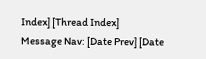Index] [Thread Index]
Message Nav: [Date Prev] [Date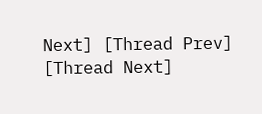Next] [Thread Prev] [Thread Next]